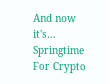And now it's… Springtime For Crypto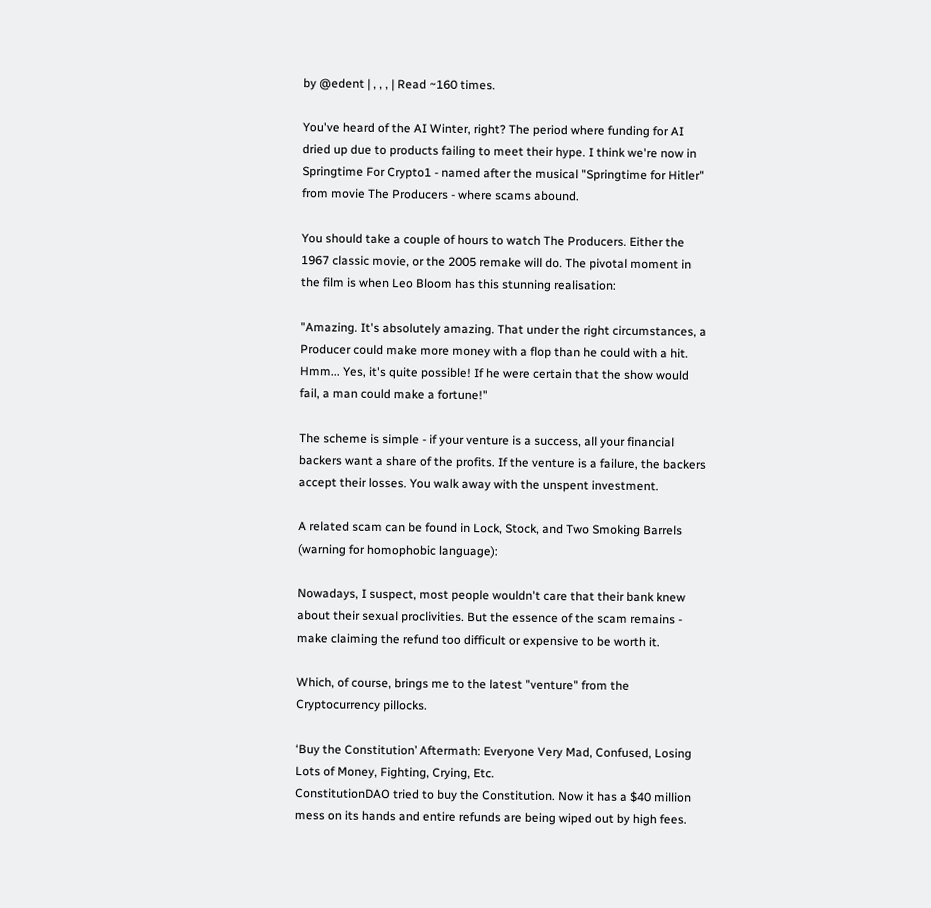by @edent | , , , | Read ~160 times.

You've heard of the AI Winter, right? The period where funding for AI dried up due to products failing to meet their hype. I think we're now in Springtime For Crypto1 - named after the musical "Springtime for Hitler" from movie The Producers - where scams abound.

You should take a couple of hours to watch The Producers. Either the 1967 classic movie, or the 2005 remake will do. The pivotal moment in the film is when Leo Bloom has this stunning realisation:

"Amazing. It's absolutely amazing. That under the right circumstances, a Producer could make more money with a flop than he could with a hit. Hmm... Yes, it's quite possible! If he were certain that the show would fail, a man could make a fortune!"

The scheme is simple - if your venture is a success, all your financial backers want a share of the profits. If the venture is a failure, the backers accept their losses. You walk away with the unspent investment.

A related scam can be found in Lock, Stock, and Two Smoking Barrels (warning for homophobic language):

Nowadays, I suspect, most people wouldn't care that their bank knew about their sexual proclivities. But the essence of the scam remains - make claiming the refund too difficult or expensive to be worth it.

Which, of course, brings me to the latest "venture" from the Cryptocurrency pillocks.

‘Buy the Constitution’ Aftermath: Everyone Very Mad, Confused, Losing Lots of Money, Fighting, Crying, Etc.
ConstitutionDAO tried to buy the Constitution. Now it has a $40 million mess on its hands and entire refunds are being wiped out by high fees.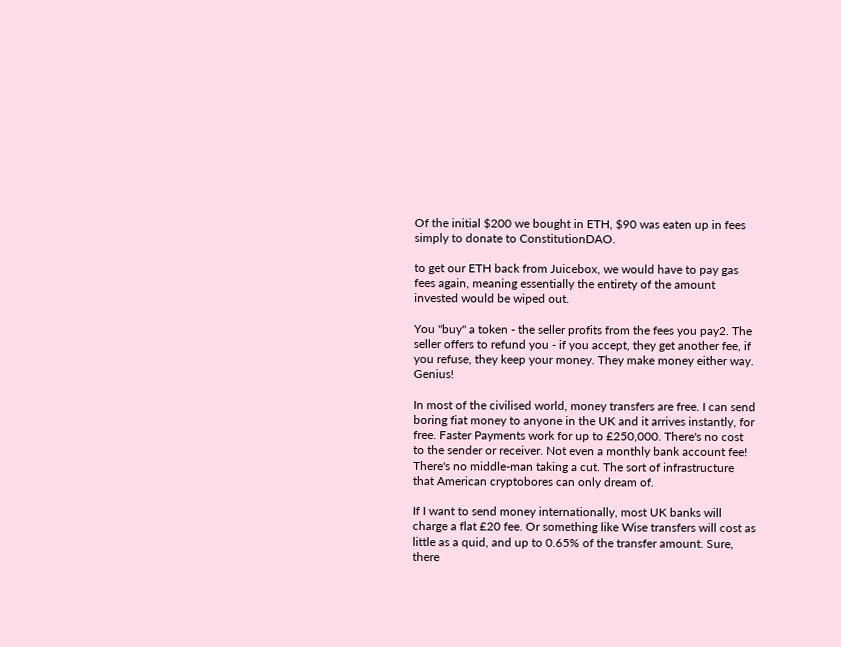Of the initial $200 we bought in ETH, $90 was eaten up in fees simply to donate to ConstitutionDAO.

to get our ETH back from Juicebox, we would have to pay gas fees again, meaning essentially the entirety of the amount invested would be wiped out.

You "buy" a token - the seller profits from the fees you pay2. The seller offers to refund you - if you accept, they get another fee, if you refuse, they keep your money. They make money either way. Genius!

In most of the civilised world, money transfers are free. I can send boring fiat money to anyone in the UK and it arrives instantly, for free. Faster Payments work for up to £250,000. There's no cost to the sender or receiver. Not even a monthly bank account fee! There's no middle-man taking a cut. The sort of infrastructure that American cryptobores can only dream of.

If I want to send money internationally, most UK banks will charge a flat £20 fee. Or something like Wise transfers will cost as little as a quid, and up to 0.65% of the transfer amount. Sure, there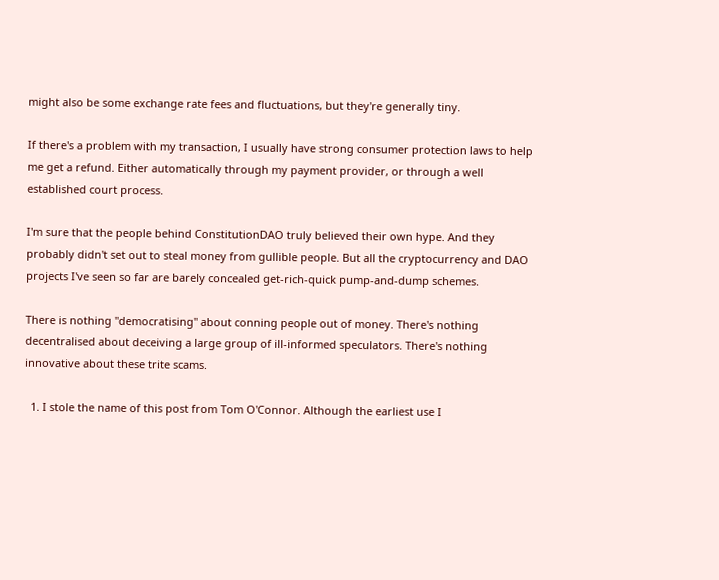might also be some exchange rate fees and fluctuations, but they're generally tiny.

If there's a problem with my transaction, I usually have strong consumer protection laws to help me get a refund. Either automatically through my payment provider, or through a well established court process.

I'm sure that the people behind ConstitutionDAO truly believed their own hype. And they probably didn't set out to steal money from gullible people. But all the cryptocurrency and DAO projects I've seen so far are barely concealed get-rich-quick pump-and-dump schemes.

There is nothing "democratising" about conning people out of money. There's nothing decentralised about deceiving a large group of ill-informed speculators. There's nothing innovative about these trite scams.

  1. I stole the name of this post from Tom O'Connor. Although the earliest use I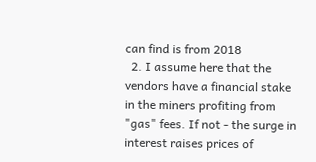can find is from 2018
  2. I assume here that the vendors have a financial stake in the miners profiting from "gas" fees. If not - the surge in interest raises prices of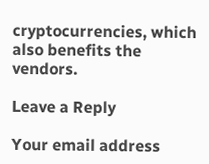cryptocurrencies, which also benefits the vendors.

Leave a Reply

Your email address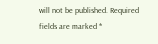will not be published. Required fields are marked *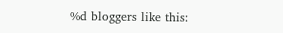%d bloggers like this: